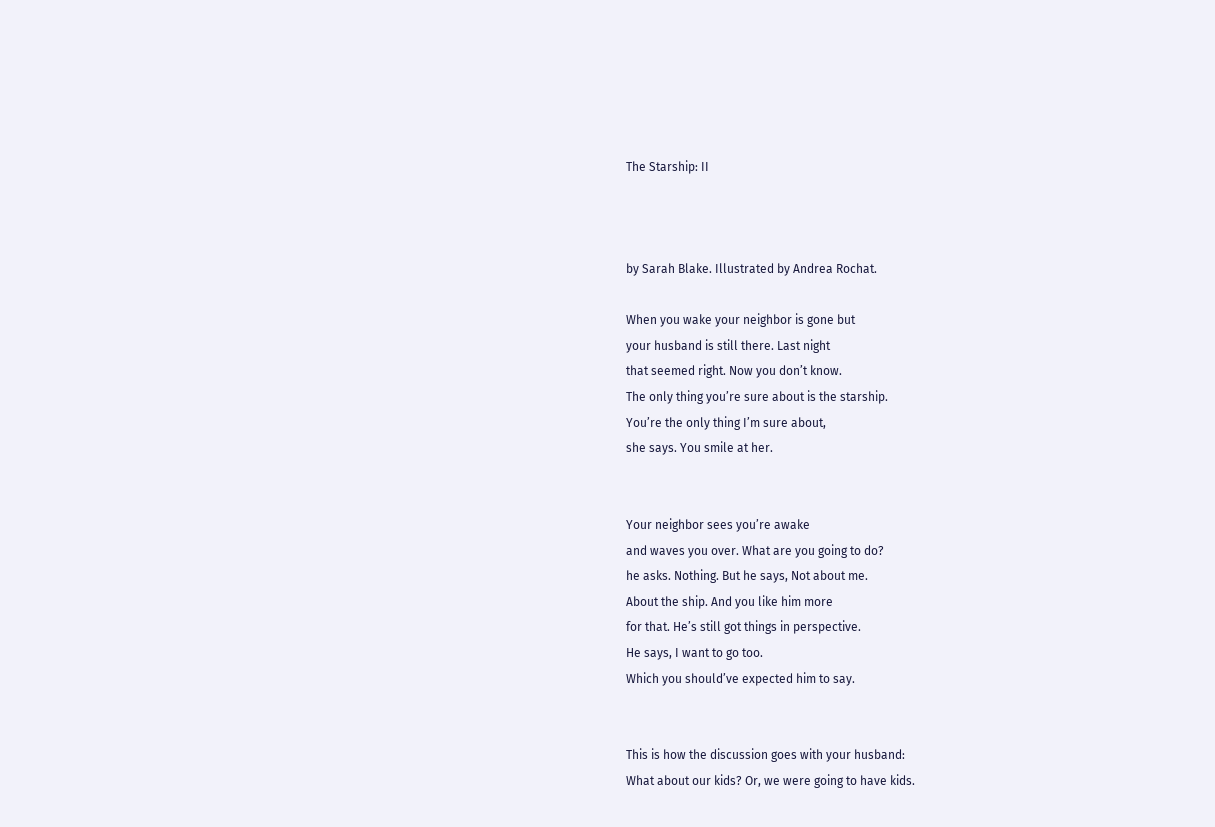The Starship: II



by Sarah Blake. Illustrated by Andrea Rochat.

When you wake your neighbor is gone but
your husband is still there. Last night
that seemed right. Now you don’t know.
The only thing you’re sure about is the starship.
You’re the only thing I’m sure about,
she says. You smile at her.


Your neighbor sees you’re awake
and waves you over. What are you going to do?
he asks. Nothing. But he says, Not about me.
About the ship. And you like him more
for that. He’s still got things in perspective.
He says, I want to go too.
Which you should’ve expected him to say.


This is how the discussion goes with your husband:
What about our kids? Or, we were going to have kids.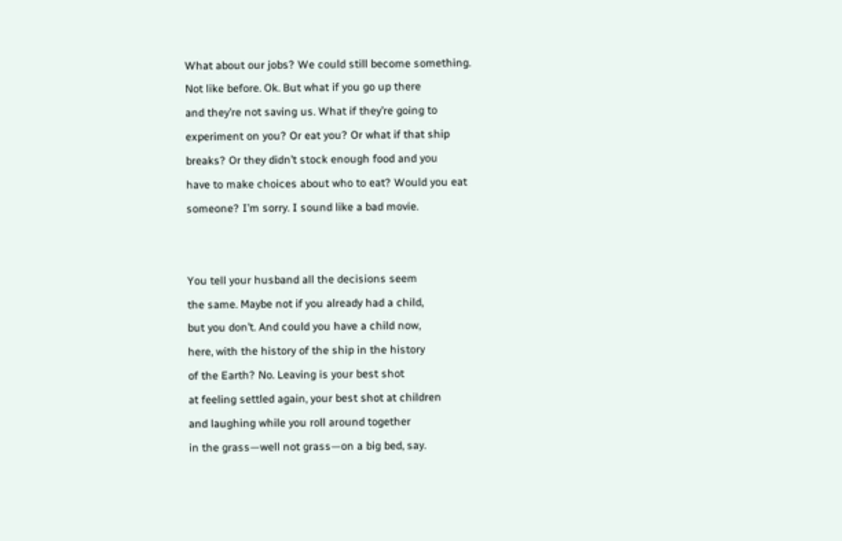What about our jobs? We could still become something.
Not like before. Ok. But what if you go up there
and they’re not saving us. What if they’re going to
experiment on you? Or eat you? Or what if that ship
breaks? Or they didn’t stock enough food and you
have to make choices about who to eat? Would you eat
someone? I’m sorry. I sound like a bad movie.


You tell your husband all the decisions seem
the same. Maybe not if you already had a child,
but you don’t. And could you have a child now,
here, with the history of the ship in the history
of the Earth? No. Leaving is your best shot
at feeling settled again, your best shot at children
and laughing while you roll around together
in the grass—well not grass—on a big bed, say.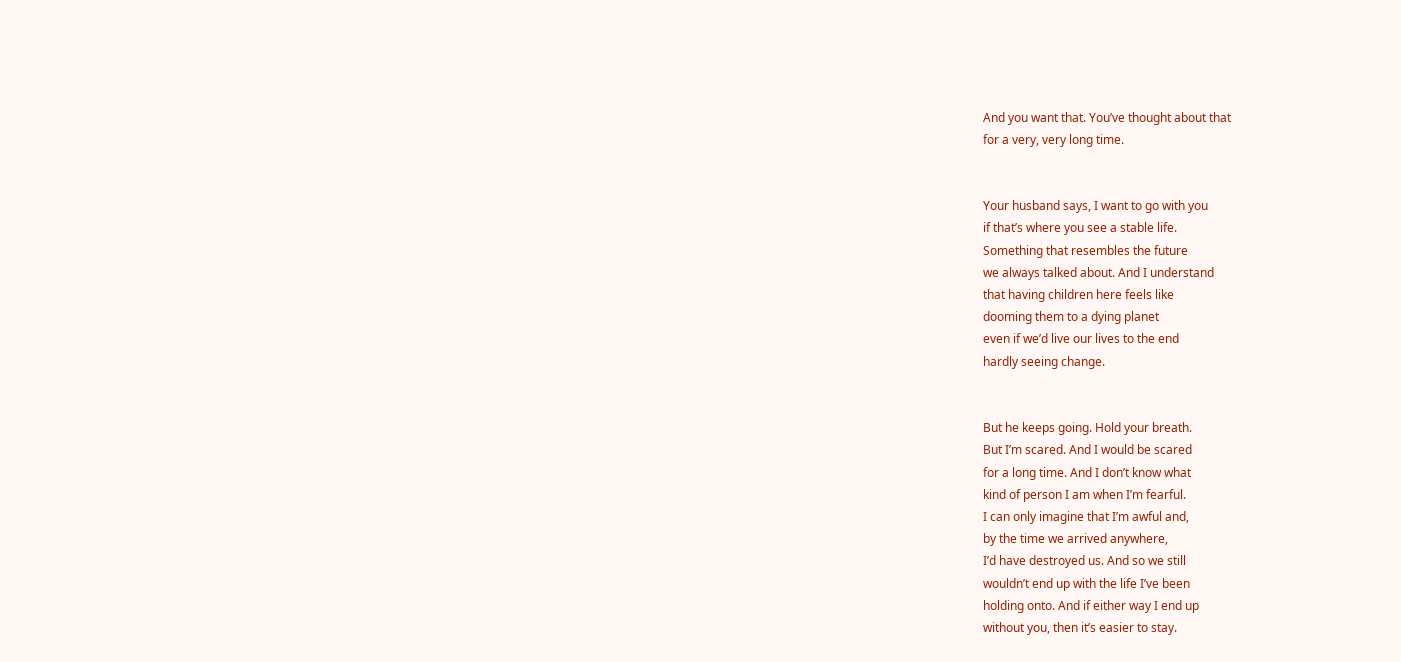And you want that. You’ve thought about that
for a very, very long time.


Your husband says, I want to go with you
if that’s where you see a stable life.
Something that resembles the future
we always talked about. And I understand
that having children here feels like
dooming them to a dying planet
even if we’d live our lives to the end
hardly seeing change.


But he keeps going. Hold your breath.
But I’m scared. And I would be scared
for a long time. And I don’t know what
kind of person I am when I’m fearful.
I can only imagine that I’m awful and,
by the time we arrived anywhere,
I’d have destroyed us. And so we still
wouldn’t end up with the life I’ve been
holding onto. And if either way I end up
without you, then it’s easier to stay.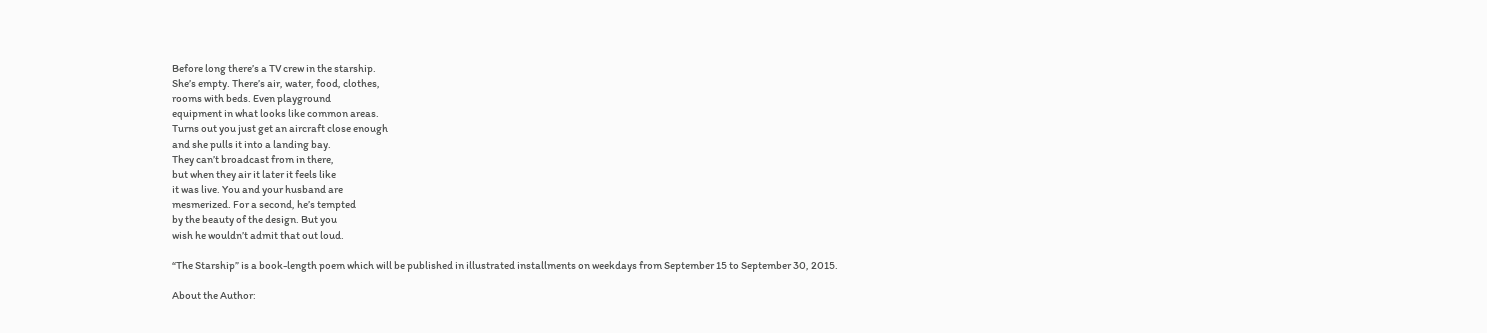Before long there’s a TV crew in the starship.
She’s empty. There’s air, water, food, clothes,
rooms with beds. Even playground
equipment in what looks like common areas.
Turns out you just get an aircraft close enough
and she pulls it into a landing bay.
They can’t broadcast from in there,
but when they air it later it feels like
it was live. You and your husband are
mesmerized. For a second, he’s tempted
by the beauty of the design. But you
wish he wouldn’t admit that out loud.

“The Starship” is a book-length poem which will be published in illustrated installments on weekdays from September 15 to September 30, 2015.

About the Author: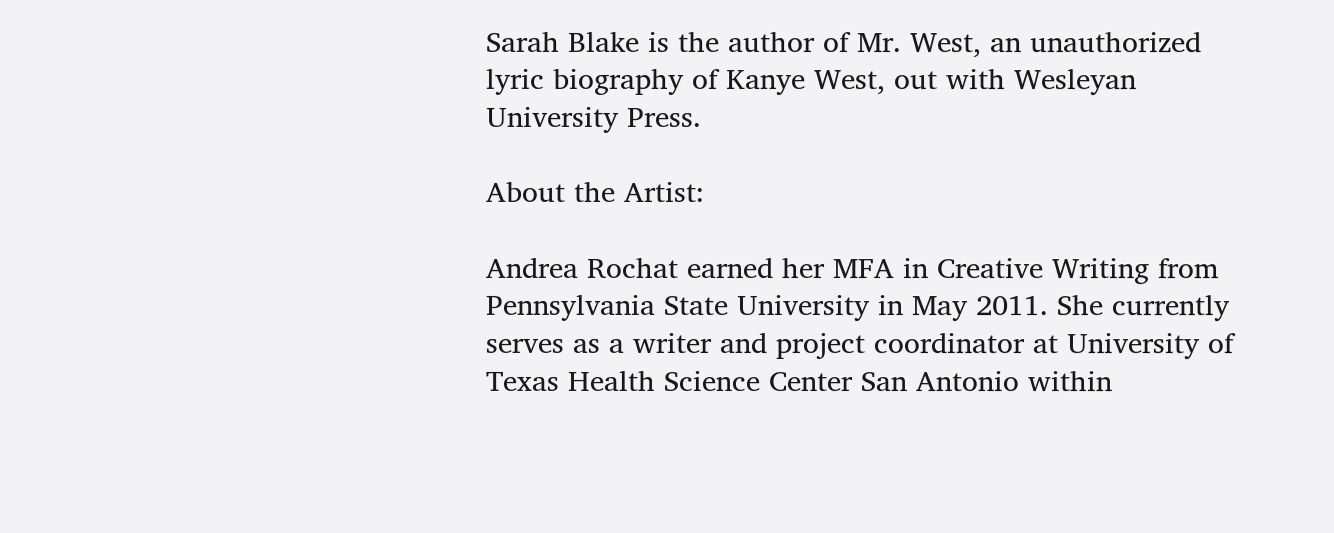Sarah Blake is the author of Mr. West, an unauthorized lyric biography of Kanye West, out with Wesleyan University Press.

About the Artist:

Andrea Rochat earned her MFA in Creative Writing from Pennsylvania State University in May 2011. She currently serves as a writer and project coordinator at University of Texas Health Science Center San Antonio within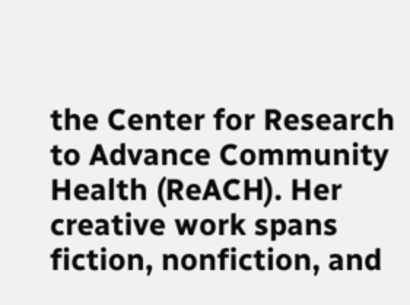the Center for Research to Advance Community Health (ReACH). Her creative work spans fiction, nonfiction, and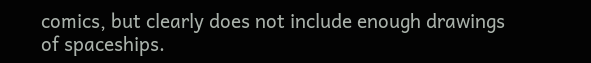comics, but clearly does not include enough drawings of spaceships.